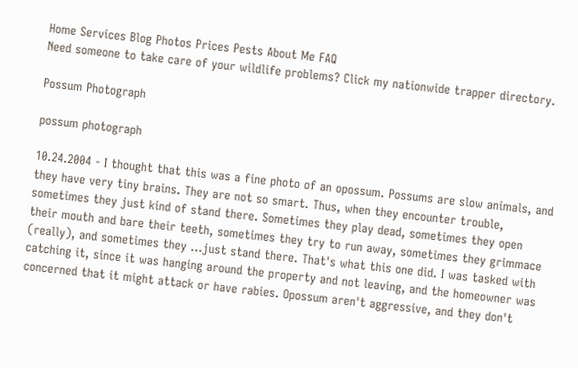Home Services Blog Photos Prices Pests About Me FAQ
Need someone to take care of your wildlife problems? Click my nationwide trapper directory.

Possum Photograph

possum photograph

10.24.2004 - I thought that this was a fine photo of an opossum. Possums are slow animals, and they have very tiny brains. They are not so smart. Thus, when they encounter trouble, sometimes they just kind of stand there. Sometimes they play dead, sometimes they open their mouth and bare their teeth, sometimes they try to run away, sometimes they grimmace (really), and sometimes they ...just stand there. That's what this one did. I was tasked with catching it, since it was hanging around the property and not leaving, and the homeowner was concerned that it might attack or have rabies. Opossum aren't aggressive, and they don't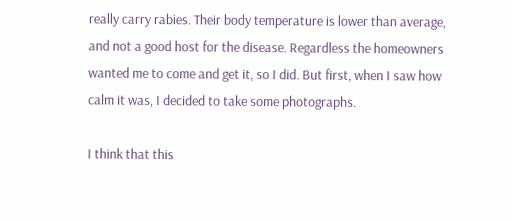really carry rabies. Their body temperature is lower than average, and not a good host for the disease. Regardless the homeowners wanted me to come and get it, so I did. But first, when I saw how calm it was, I decided to take some photographs.

I think that this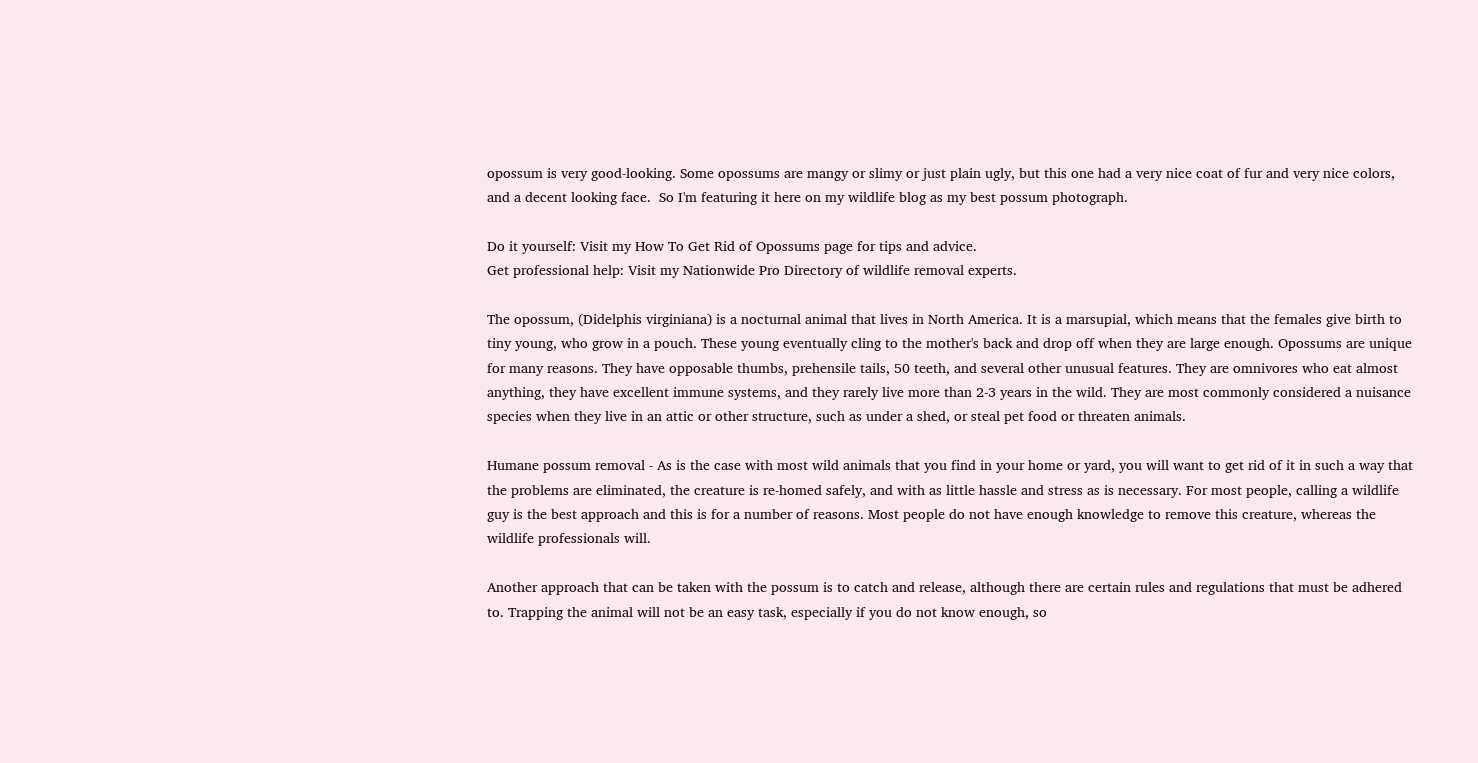opossum is very good-looking. Some opossums are mangy or slimy or just plain ugly, but this one had a very nice coat of fur and very nice colors, and a decent looking face.  So I'm featuring it here on my wildlife blog as my best possum photograph.

Do it yourself: Visit my How To Get Rid of Opossums page for tips and advice.
Get professional help: Visit my Nationwide Pro Directory of wildlife removal experts.

The opossum, (Didelphis virginiana) is a nocturnal animal that lives in North America. It is a marsupial, which means that the females give birth to tiny young, who grow in a pouch. These young eventually cling to the mother's back and drop off when they are large enough. Opossums are unique for many reasons. They have opposable thumbs, prehensile tails, 50 teeth, and several other unusual features. They are omnivores who eat almost anything, they have excellent immune systems, and they rarely live more than 2-3 years in the wild. They are most commonly considered a nuisance species when they live in an attic or other structure, such as under a shed, or steal pet food or threaten animals.

Humane possum removal - As is the case with most wild animals that you find in your home or yard, you will want to get rid of it in such a way that the problems are eliminated, the creature is re-homed safely, and with as little hassle and stress as is necessary. For most people, calling a wildlife guy is the best approach and this is for a number of reasons. Most people do not have enough knowledge to remove this creature, whereas the wildlife professionals will.

Another approach that can be taken with the possum is to catch and release, although there are certain rules and regulations that must be adhered to. Trapping the animal will not be an easy task, especially if you do not know enough, so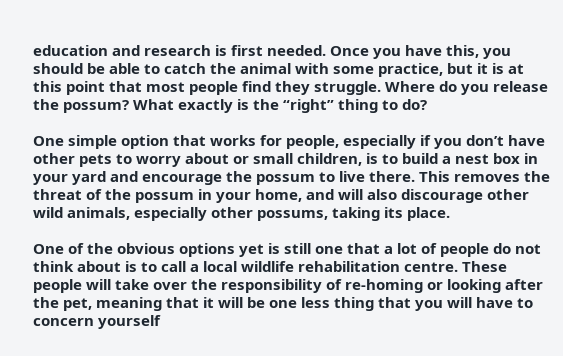education and research is first needed. Once you have this, you should be able to catch the animal with some practice, but it is at this point that most people find they struggle. Where do you release the possum? What exactly is the “right” thing to do?

One simple option that works for people, especially if you don’t have other pets to worry about or small children, is to build a nest box in your yard and encourage the possum to live there. This removes the threat of the possum in your home, and will also discourage other wild animals, especially other possums, taking its place.

One of the obvious options yet is still one that a lot of people do not think about is to call a local wildlife rehabilitation centre. These people will take over the responsibility of re-homing or looking after the pet, meaning that it will be one less thing that you will have to concern yourself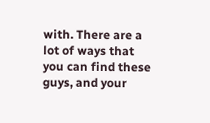with. There are a lot of ways that you can find these guys, and your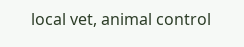local vet, animal control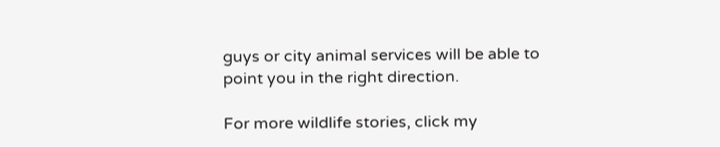guys or city animal services will be able to point you in the right direction.

For more wildlife stories, click my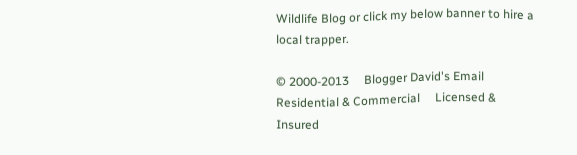Wildlife Blog or click my below banner to hire a local trapper.

© 2000-2013     Blogger David's Email     Residential & Commercial     Licensed & Insured